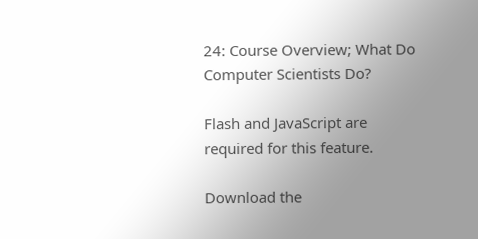24: Course Overview; What Do Computer Scientists Do?

Flash and JavaScript are required for this feature.

Download the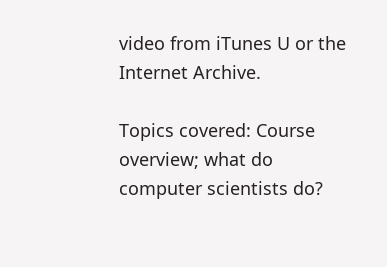video from iTunes U or the Internet Archive.

Topics covered: Course overview; what do computer scientists do?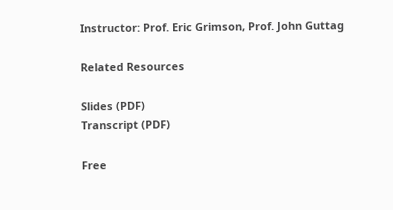Instructor: Prof. Eric Grimson, Prof. John Guttag

Related Resources

Slides (PDF)
Transcript (PDF)

Free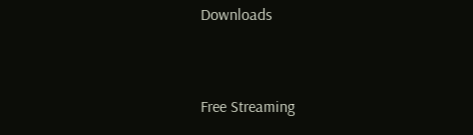Downloads


Free Streaming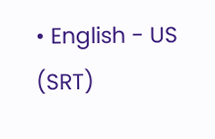• English - US (SRT)